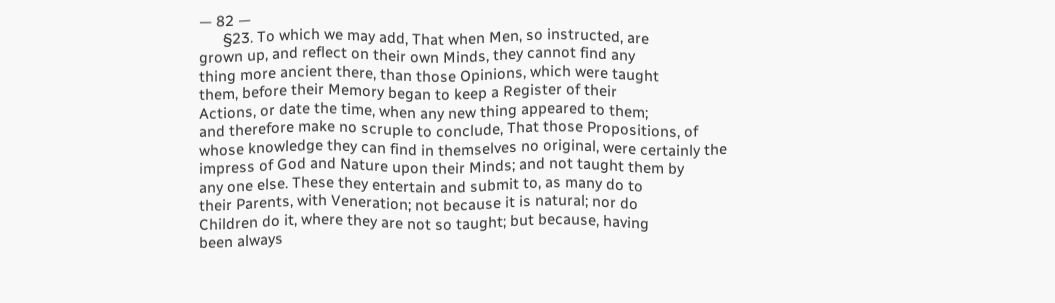— 82 —
      §23. To which we may add, That when Men, so instructed, are
grown up, and reflect on their own Minds, they cannot find any
thing more ancient there, than those Opinions, which were taught
them, before their Memory began to keep a Register of their
Actions, or date the time, when any new thing appeared to them;
and therefore make no scruple to conclude, That those Propositions, of
whose knowledge they can find in themselves no original, were certainly the
impress of God and Nature upon their Minds; and not taught them by
any one else. These they entertain and submit to, as many do to
their Parents, with Veneration; not because it is natural; nor do
Children do it, where they are not so taught; but because, having
been always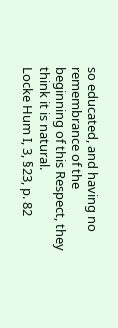so educated, and having no remembrance of the
beginning of this Respect, they think it is natural.
Locke Hum I, 3, §23, p. 82